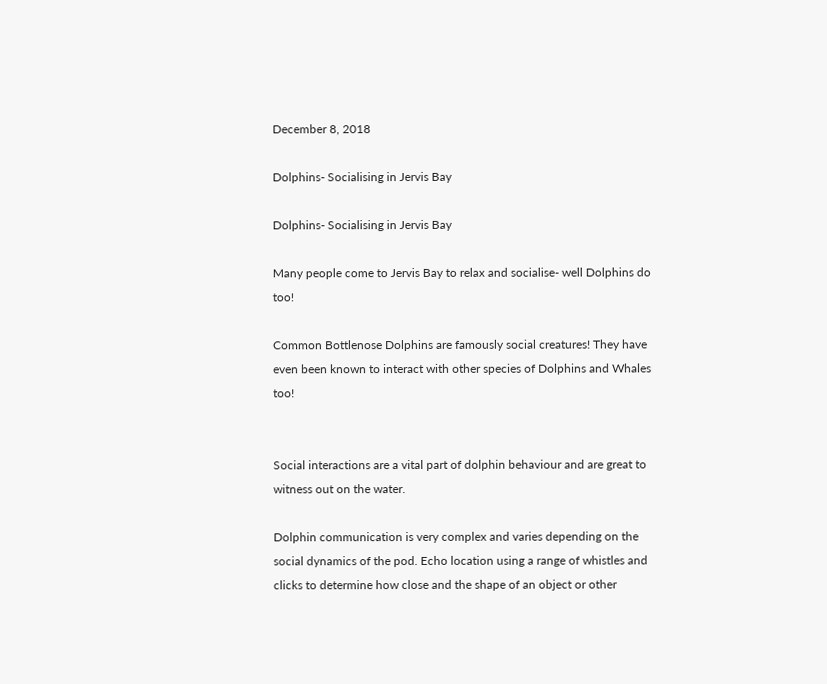December 8, 2018

Dolphins- Socialising in Jervis Bay

Dolphins- Socialising in Jervis Bay

Many people come to Jervis Bay to relax and socialise- well Dolphins do too!

Common Bottlenose Dolphins are famously social creatures! They have even been known to interact with other species of Dolphins and Whales too!


Social interactions are a vital part of dolphin behaviour and are great to witness out on the water.

Dolphin communication is very complex and varies depending on the social dynamics of the pod. Echo location using a range of whistles and clicks to determine how close and the shape of an object or other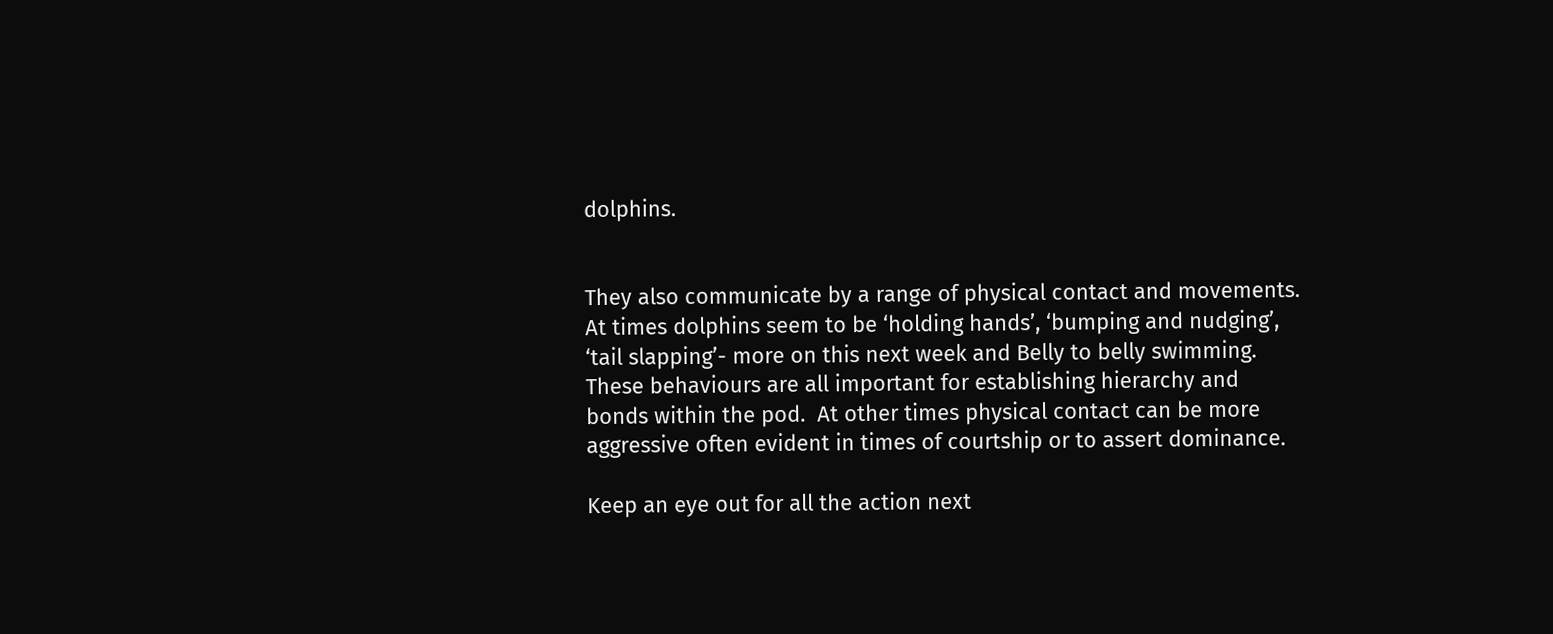dolphins.


They also communicate by a range of physical contact and movements. At times dolphins seem to be ‘holding hands’, ‘bumping and nudging’, ‘tail slapping’- more on this next week and Belly to belly swimming. These behaviours are all important for establishing hierarchy and bonds within the pod.  At other times physical contact can be more aggressive often evident in times of courtship or to assert dominance.

Keep an eye out for all the action next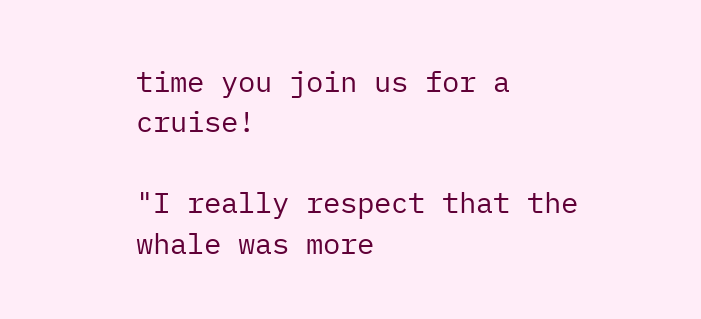time you join us for a cruise!

"I really respect that the whale was more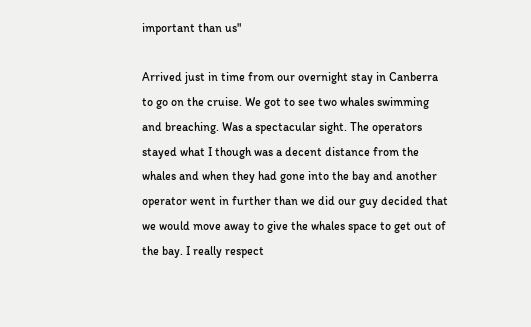important than us"

Arrived just in time from our overnight stay in Canberra to go on the cruise. We got to see two whales swimming and breaching. Was a spectacular sight. The operators stayed what I though was a decent distance from the whales and when they had gone into the bay and another operator went in further than we did our guy decided that we would move away to give the whales space to get out of the bay. I really respect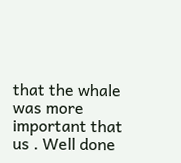that the whale was more important that us . Well done